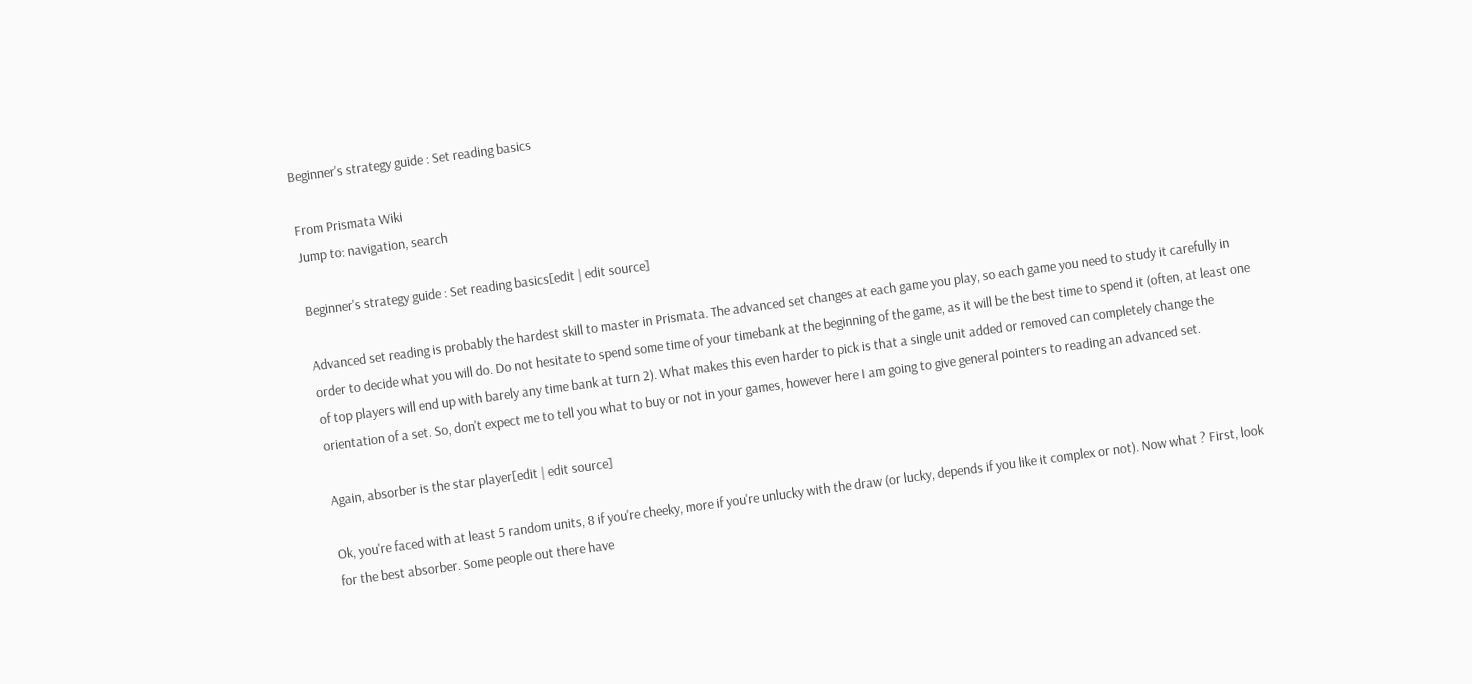Beginner's strategy guide : Set reading basics

From Prismata Wiki
Jump to: navigation, search

Beginner's strategy guide : Set reading basics[edit | edit source]

Advanced set reading is probably the hardest skill to master in Prismata. The advanced set changes at each game you play, so each game you need to study it carefully in order to decide what you will do. Do not hesitate to spend some time of your timebank at the beginning of the game, as it will be the best time to spend it (often, at least one of top players will end up with barely any time bank at turn 2). What makes this even harder to pick is that a single unit added or removed can completely change the orientation of a set. So, don't expect me to tell you what to buy or not in your games, however here I am going to give general pointers to reading an advanced set.

Again, absorber is the star player[edit | edit source]

Ok, you're faced with at least 5 random units, 8 if you're cheeky, more if you're unlucky with the draw (or lucky, depends if you like it complex or not). Now what ? First, look for the best absorber. Some people out there have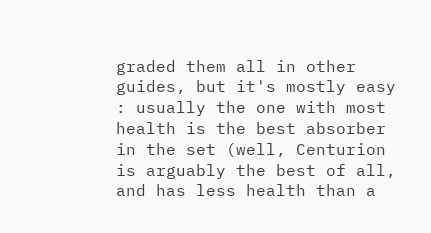graded them all in other guides, but it's mostly easy : usually the one with most health is the best absorber in the set (well, Centurion is arguably the best of all, and has less health than a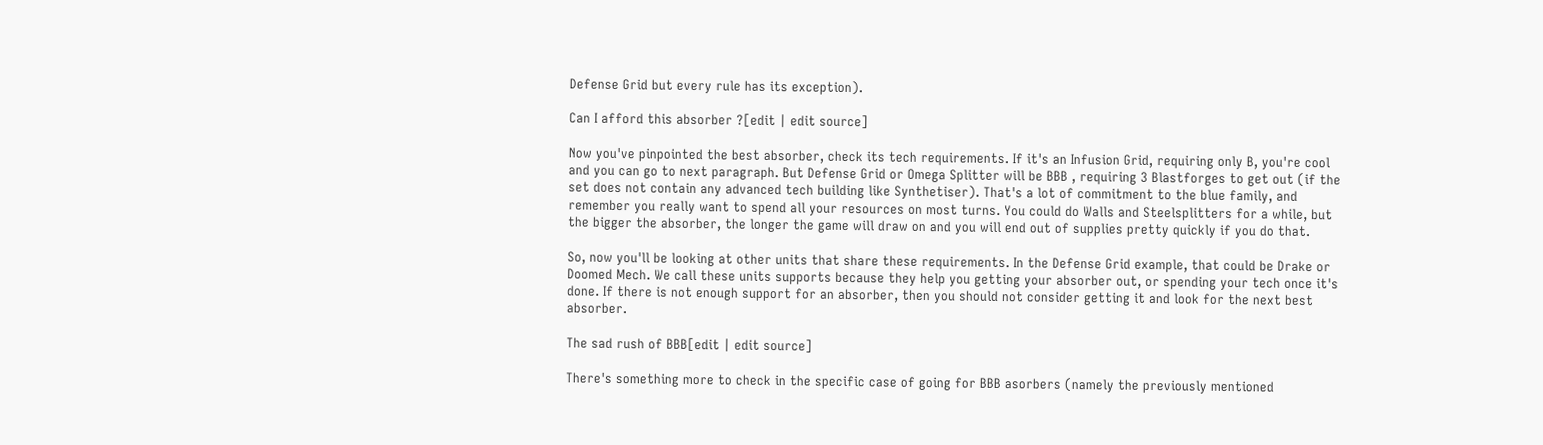Defense Grid but every rule has its exception).

Can I afford this absorber ?[edit | edit source]

Now you've pinpointed the best absorber, check its tech requirements. If it's an Infusion Grid, requiring only B, you're cool and you can go to next paragraph. But Defense Grid or Omega Splitter will be BBB , requiring 3 Blastforges to get out (if the set does not contain any advanced tech building like Synthetiser). That's a lot of commitment to the blue family, and remember you really want to spend all your resources on most turns. You could do Walls and Steelsplitters for a while, but the bigger the absorber, the longer the game will draw on and you will end out of supplies pretty quickly if you do that.

So, now you'll be looking at other units that share these requirements. In the Defense Grid example, that could be Drake or Doomed Mech. We call these units supports because they help you getting your absorber out, or spending your tech once it's done. If there is not enough support for an absorber, then you should not consider getting it and look for the next best absorber.

The sad rush of BBB[edit | edit source]

There's something more to check in the specific case of going for BBB asorbers (namely the previously mentioned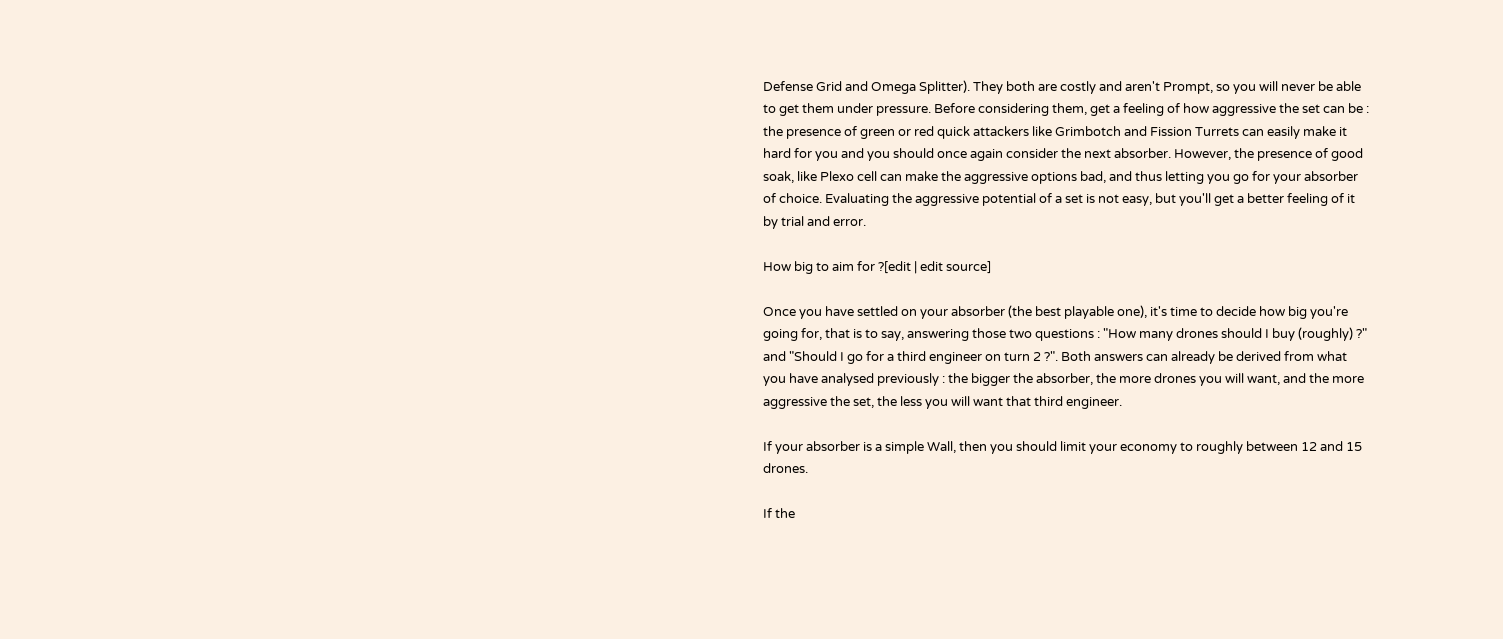Defense Grid and Omega Splitter). They both are costly and aren't Prompt, so you will never be able to get them under pressure. Before considering them, get a feeling of how aggressive the set can be : the presence of green or red quick attackers like Grimbotch and Fission Turrets can easily make it hard for you and you should once again consider the next absorber. However, the presence of good soak, like Plexo cell can make the aggressive options bad, and thus letting you go for your absorber of choice. Evaluating the aggressive potential of a set is not easy, but you'll get a better feeling of it by trial and error.

How big to aim for ?[edit | edit source]

Once you have settled on your absorber (the best playable one), it's time to decide how big you're going for, that is to say, answering those two questions : "How many drones should I buy (roughly) ?" and "Should I go for a third engineer on turn 2 ?". Both answers can already be derived from what you have analysed previously : the bigger the absorber, the more drones you will want, and the more aggressive the set, the less you will want that third engineer.

If your absorber is a simple Wall, then you should limit your economy to roughly between 12 and 15 drones.

If the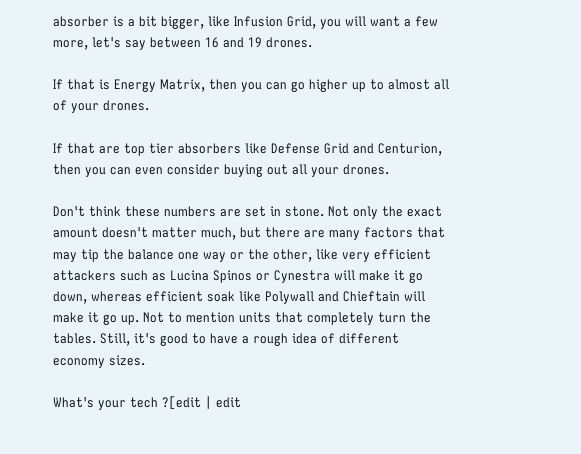absorber is a bit bigger, like Infusion Grid, you will want a few more, let's say between 16 and 19 drones.

If that is Energy Matrix, then you can go higher up to almost all of your drones.

If that are top tier absorbers like Defense Grid and Centurion, then you can even consider buying out all your drones.

Don't think these numbers are set in stone. Not only the exact amount doesn't matter much, but there are many factors that may tip the balance one way or the other, like very efficient attackers such as Lucina Spinos or Cynestra will make it go down, whereas efficient soak like Polywall and Chieftain will make it go up. Not to mention units that completely turn the tables. Still, it's good to have a rough idea of different economy sizes.

What's your tech ?[edit | edit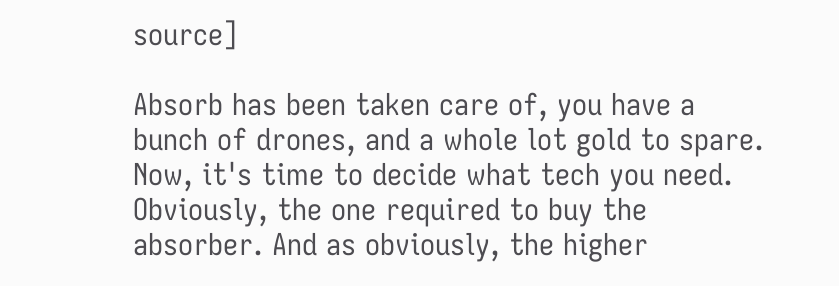source]

Absorb has been taken care of, you have a bunch of drones, and a whole lot gold to spare. Now, it's time to decide what tech you need. Obviously, the one required to buy the absorber. And as obviously, the higher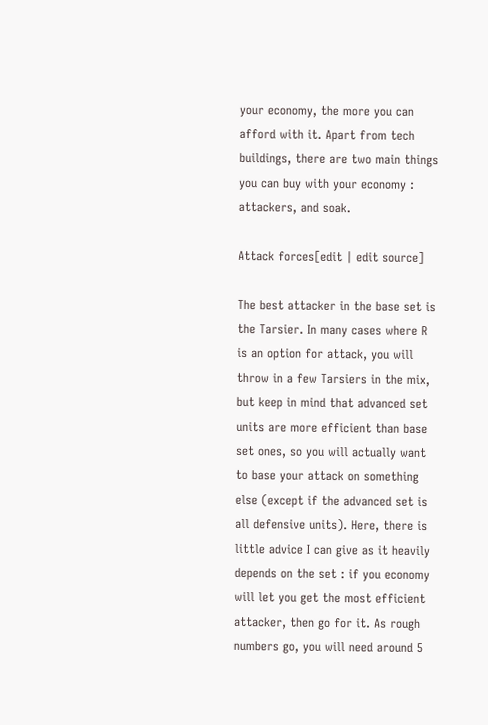your economy, the more you can afford with it. Apart from tech buildings, there are two main things you can buy with your economy : attackers, and soak.

Attack forces[edit | edit source]

The best attacker in the base set is the Tarsier. In many cases where R is an option for attack, you will throw in a few Tarsiers in the mix, but keep in mind that advanced set units are more efficient than base set ones, so you will actually want to base your attack on something else (except if the advanced set is all defensive units). Here, there is little advice I can give as it heavily depends on the set : if you economy will let you get the most efficient attacker, then go for it. As rough numbers go, you will need around 5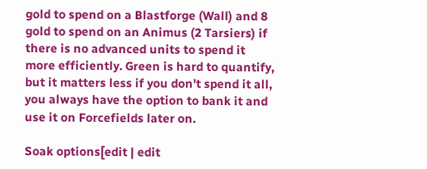gold to spend on a Blastforge (Wall) and 8 gold to spend on an Animus (2 Tarsiers) if there is no advanced units to spend it more efficiently. Green is hard to quantify, but it matters less if you don't spend it all, you always have the option to bank it and use it on Forcefields later on.

Soak options[edit | edit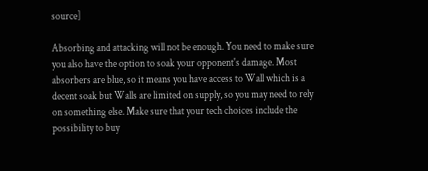source]

Absorbing and attacking will not be enough. You need to make sure you also have the option to soak your opponent's damage. Most absorbers are blue, so it means you have access to Wall which is a decent soak but Walls are limited on supply, so you may need to rely on something else. Make sure that your tech choices include the possibility to buy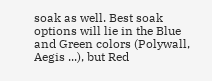soak as well. Best soak options will lie in the Blue and Green colors (Polywall, Aegis ...), but Red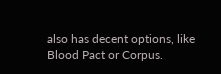also has decent options, like Blood Pact or Corpus.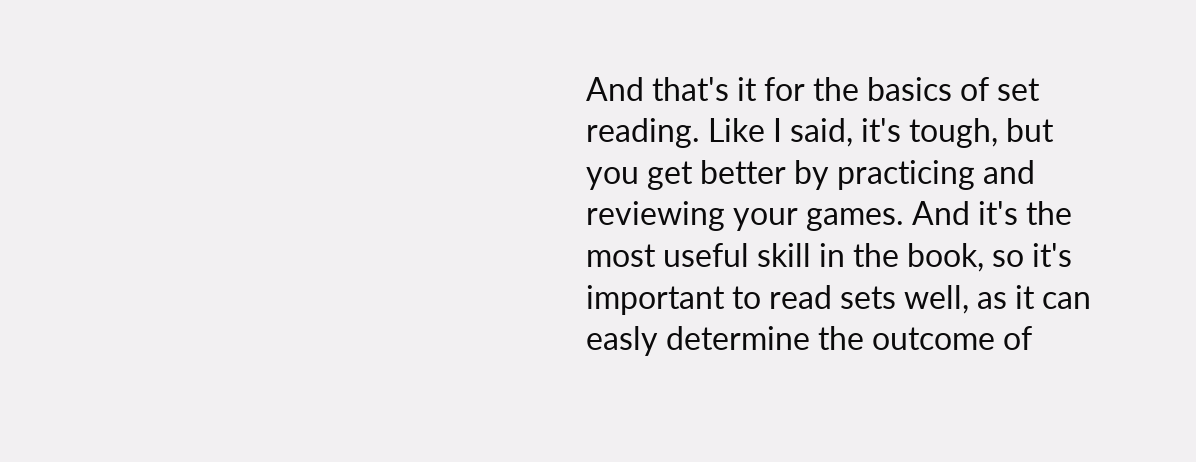And that's it for the basics of set reading. Like I said, it's tough, but you get better by practicing and reviewing your games. And it's the most useful skill in the book, so it's important to read sets well, as it can easly determine the outcome of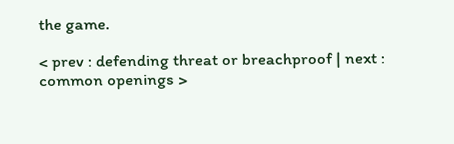the game.

< prev : defending threat or breachproof | next : common openings >